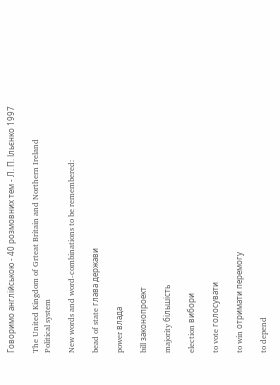Говоримо англійською - 40 розмовних тем - Л. П. Ільєнко 1997

The United Kingdom of Grteat Britain and Northern Ireland
Political system

New words and word-combinations to be remembered:

bead of state глава держави

power влада

bill законопроект

majority більшість

election вибори

to vote голосувати

to win отримати перемогу

to depend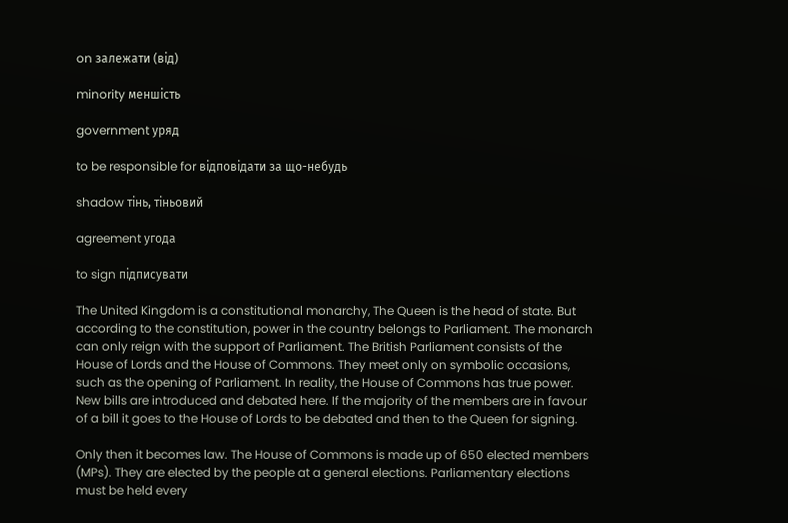on залежати (від)

minority меншість

government уряд

to be responsible for відповідати за що-небудь

shadow тінь, тіньовий

agreement угода

to sign підписувати

The United Kingdom is a constitutional monarchy, The Queen is the head of state. But according to the constitution, power in the country belongs to Parliament. The monarch can only reign with the support of Parliament. The British Parliament consists of the House of Lords and the House of Commons. They meet only on symbolic occasions, such as the opening of Parliament. In reality, the House of Commons has true power. New bills are introduced and debated here. If the majority of the members are in favour of a bill it goes to the House of Lords to be debated and then to the Queen for signing.

Only then it becomes law. The House of Commons is made up of 650 elected members (MPs). They are elected by the people at a general elections. Parliamentary elections must be held every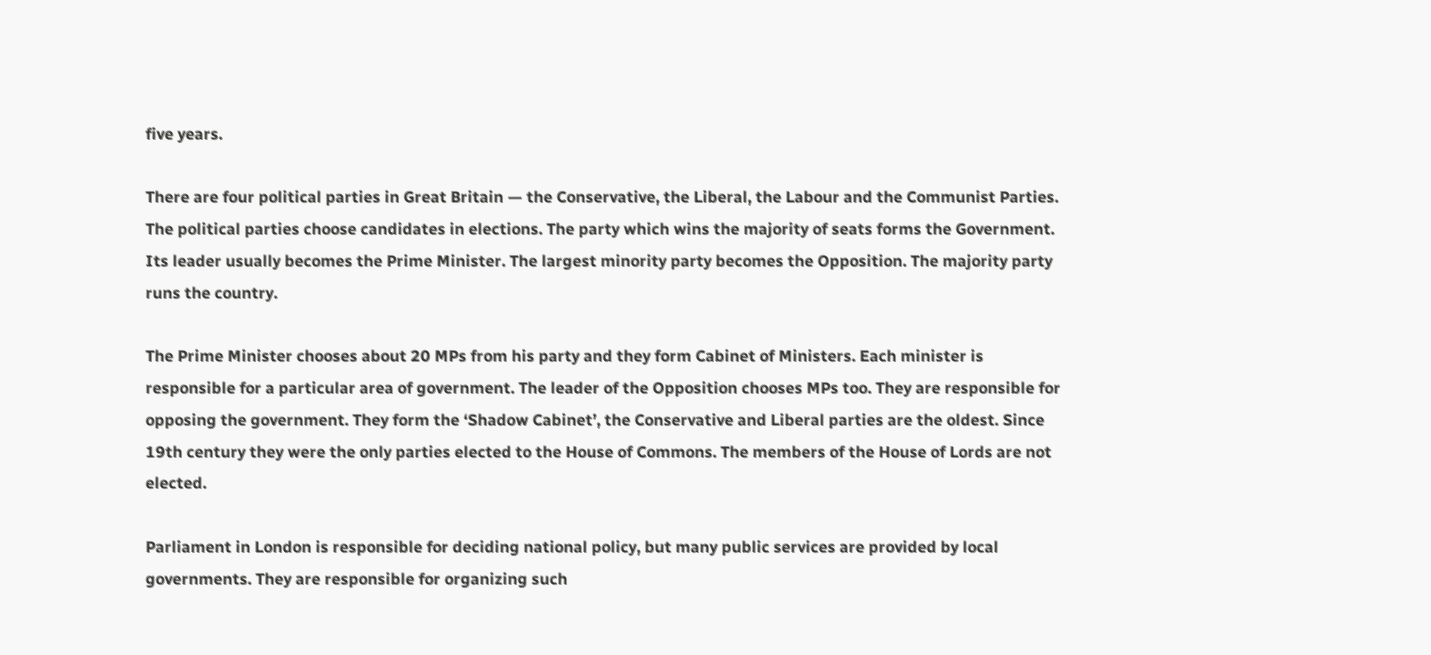five years.

There are four political parties in Great Britain — the Conservative, the Liberal, the Labour and the Communist Parties. The political parties choose candidates in elections. The party which wins the majority of seats forms the Government. Its leader usually becomes the Prime Minister. The largest minority party becomes the Opposition. The majority party runs the country.

The Prime Minister chooses about 20 MPs from his party and they form Cabinet of Ministers. Each minister is responsible for a particular area of government. The leader of the Opposition chooses MPs too. They are responsible for opposing the government. They form the ‘Shadow Cabinet’, the Conservative and Liberal parties are the oldest. Since 19th century they were the only parties elected to the House of Commons. The members of the House of Lords are not elected.

Parliament in London is responsible for deciding national policy, but many public services are provided by local governments. They are responsible for organizing such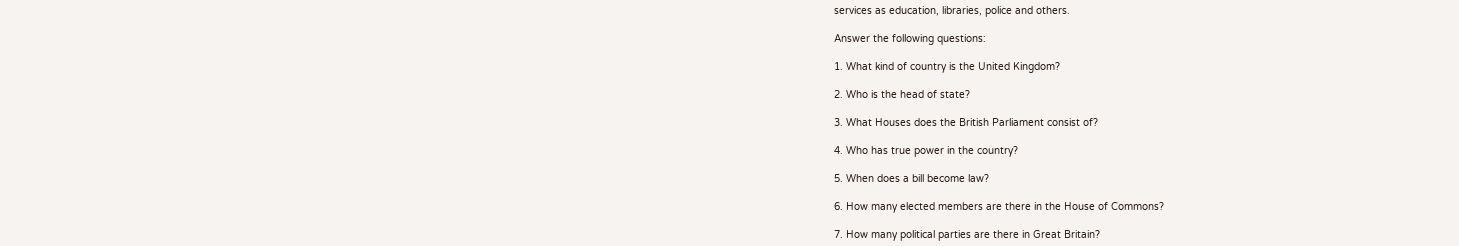services as education, libraries, police and others.

Answer the following questions:

1. What kind of country is the United Kingdom?

2. Who is the head of state?

3. What Houses does the British Parliament consist of?

4. Who has true power in the country?

5. When does a bill become law?

6. How many elected members are there in the House of Commons?

7. How many political parties are there in Great Britain?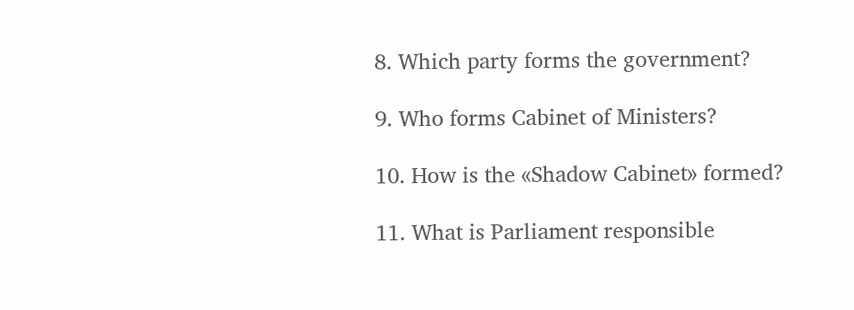8. Which party forms the government?

9. Who forms Cabinet of Ministers?

10. How is the «Shadow Cabinet» formed?

11. What is Parliament responsible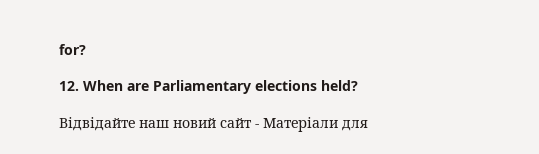for?

12. When are Parliamentary elections held?

Відвідайте наш новий сайт - Матеріали для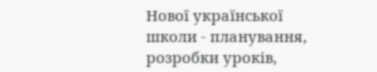Нової української школи - планування, розробки уроків,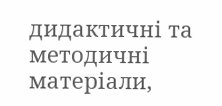дидактичні та методичні матеріали,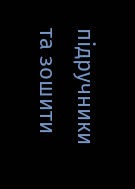підручники та зошити